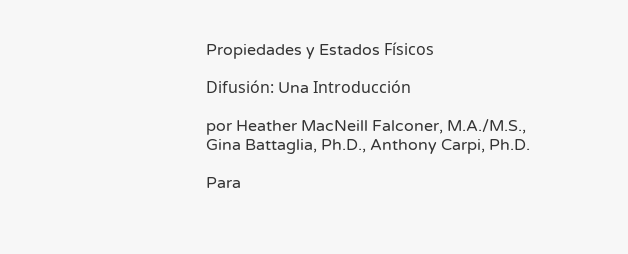Propiedades y Estados Físicos

Difusión: Una Introducción

por Heather MacNeill Falconer, M.A./M.S., Gina Battaglia, Ph.D., Anthony Carpi, Ph.D.

Para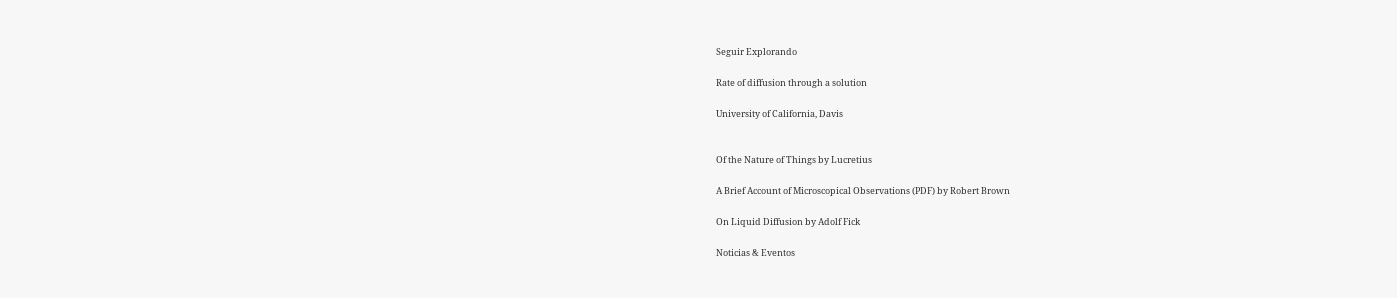Seguir Explorando

Rate of diffusion through a solution

University of California, Davis


Of the Nature of Things by Lucretius

A Brief Account of Microscopical Observations (PDF) by Robert Brown

On Liquid Diffusion by Adolf Fick

Noticias & Eventos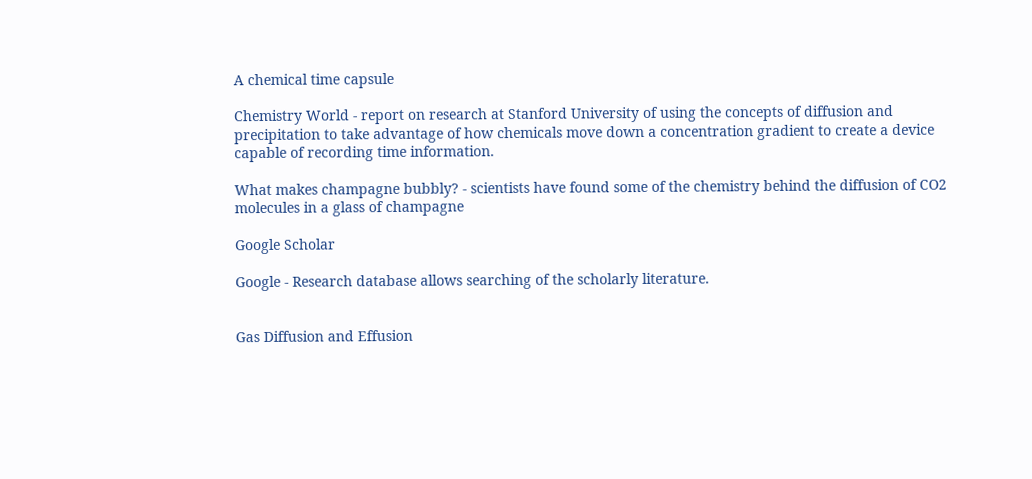A chemical time capsule

Chemistry World - report on research at Stanford University of using the concepts of diffusion and precipitation to take advantage of how chemicals move down a concentration gradient to create a device capable of recording time information.

What makes champagne bubbly? - scientists have found some of the chemistry behind the diffusion of CO2 molecules in a glass of champagne

Google Scholar

Google - Research database allows searching of the scholarly literature.


Gas Diffusion and Effusion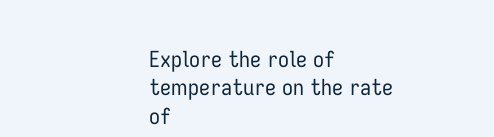Explore the role of temperature on the rate of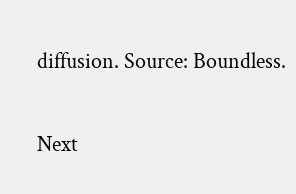diffusion. Source: Boundless.

Next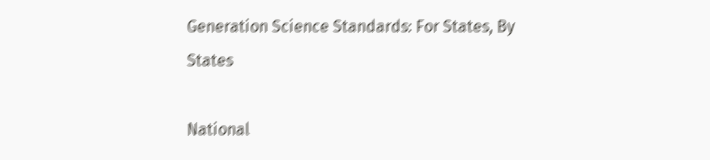Generation Science Standards: For States, By States

National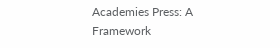Academies Press: A Framework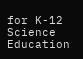for K-12 Science Education